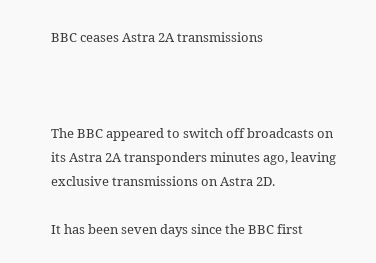BBC ceases Astra 2A transmissions



The BBC appeared to switch off broadcasts on its Astra 2A transponders minutes ago, leaving exclusive transmissions on Astra 2D.

It has been seven days since the BBC first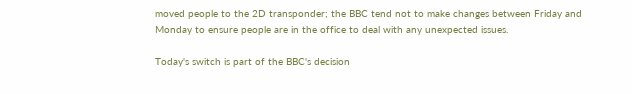moved people to the 2D transponder; the BBC tend not to make changes between Friday and Monday to ensure people are in the office to deal with any unexpected issues.

Today's switch is part of the BBC's decision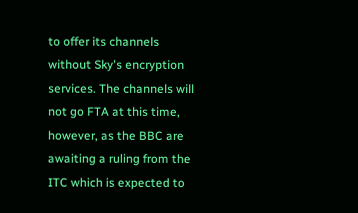to offer its channels without Sky's encryption services. The channels will not go FTA at this time, however, as the BBC are awaiting a ruling from the ITC which is expected to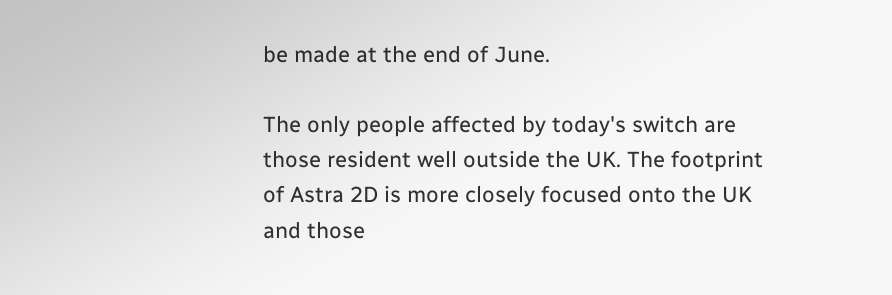be made at the end of June.

The only people affected by today's switch are those resident well outside the UK. The footprint of Astra 2D is more closely focused onto the UK and those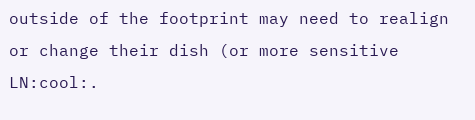outside of the footprint may need to realign or change their dish (or more sensitive LN:cool:.